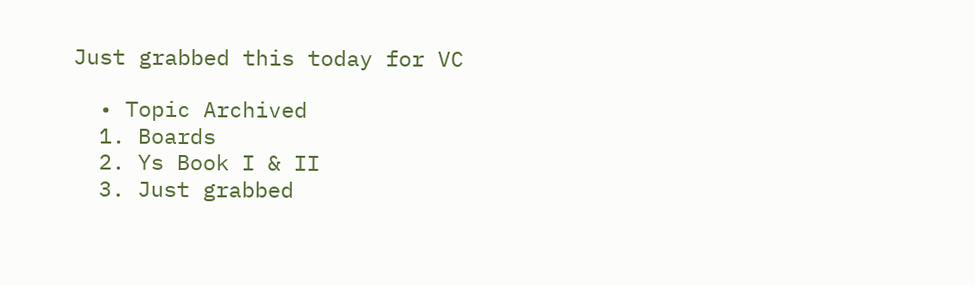Just grabbed this today for VC

  • Topic Archived
  1. Boards
  2. Ys Book I & II
  3. Just grabbed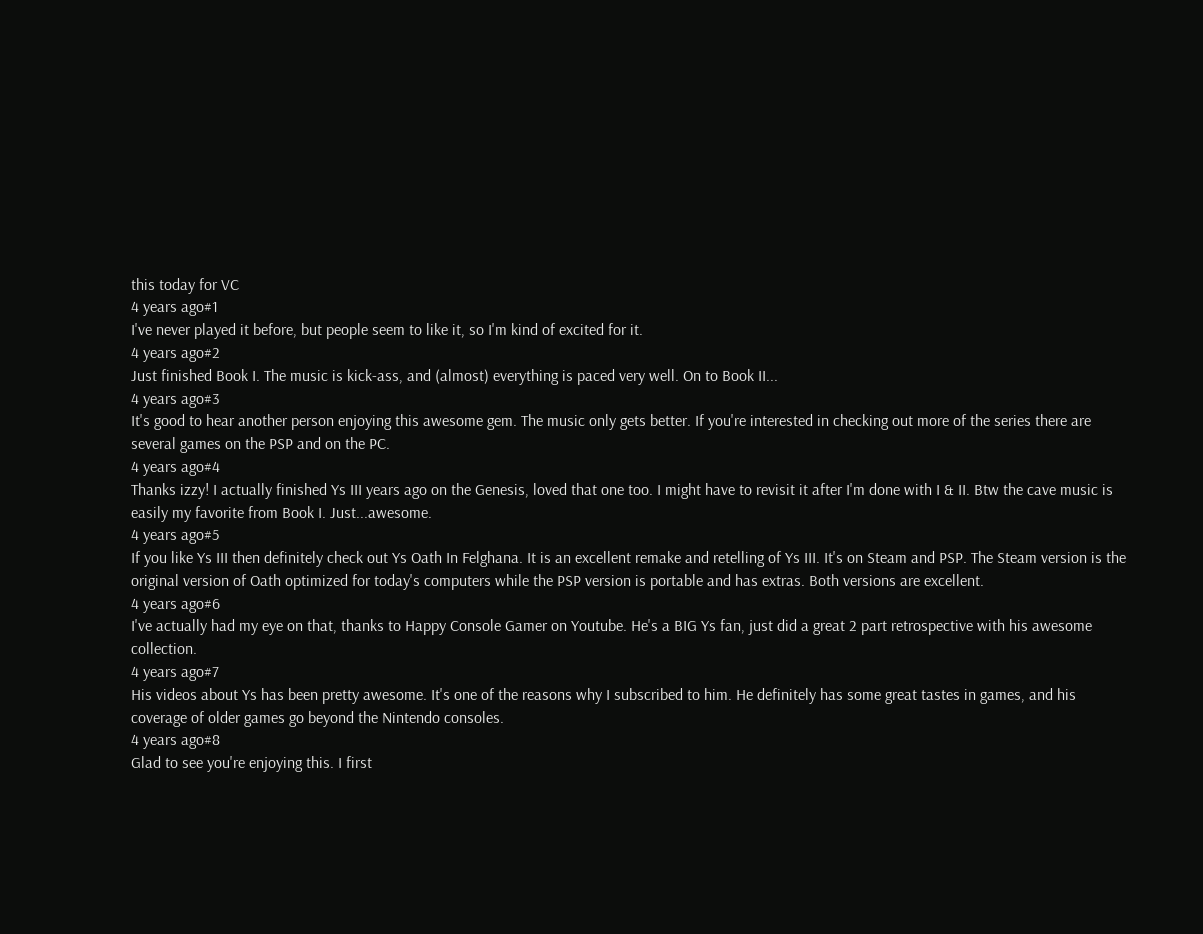this today for VC
4 years ago#1
I've never played it before, but people seem to like it, so I'm kind of excited for it.
4 years ago#2
Just finished Book I. The music is kick-ass, and (almost) everything is paced very well. On to Book II...
4 years ago#3
It's good to hear another person enjoying this awesome gem. The music only gets better. If you're interested in checking out more of the series there are several games on the PSP and on the PC.
4 years ago#4
Thanks izzy! I actually finished Ys III years ago on the Genesis, loved that one too. I might have to revisit it after I'm done with I & II. Btw the cave music is easily my favorite from Book I. Just...awesome.
4 years ago#5
If you like Ys III then definitely check out Ys Oath In Felghana. It is an excellent remake and retelling of Ys III. It's on Steam and PSP. The Steam version is the original version of Oath optimized for today's computers while the PSP version is portable and has extras. Both versions are excellent.
4 years ago#6
I've actually had my eye on that, thanks to Happy Console Gamer on Youtube. He's a BIG Ys fan, just did a great 2 part retrospective with his awesome collection.
4 years ago#7
His videos about Ys has been pretty awesome. It's one of the reasons why I subscribed to him. He definitely has some great tastes in games, and his coverage of older games go beyond the Nintendo consoles.
4 years ago#8
Glad to see you're enjoying this. I first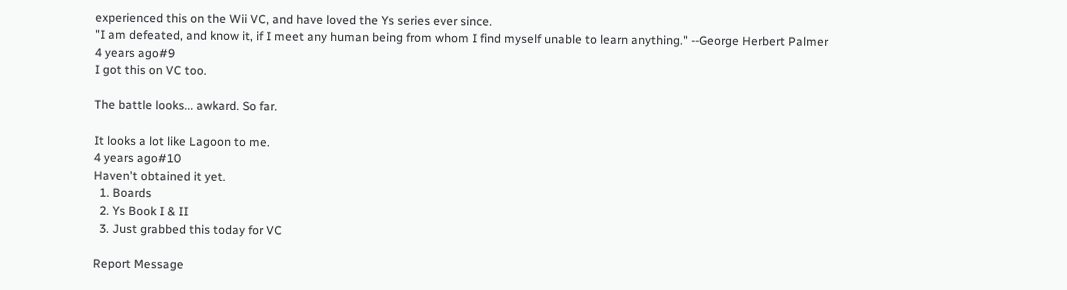experienced this on the Wii VC, and have loved the Ys series ever since.
"I am defeated, and know it, if I meet any human being from whom I find myself unable to learn anything." --George Herbert Palmer
4 years ago#9
I got this on VC too.

The battle looks... awkard. So far.

It looks a lot like Lagoon to me.
4 years ago#10
Haven't obtained it yet.
  1. Boards
  2. Ys Book I & II
  3. Just grabbed this today for VC

Report Message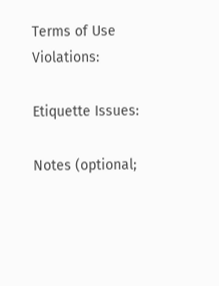Terms of Use Violations:

Etiquette Issues:

Notes (optional;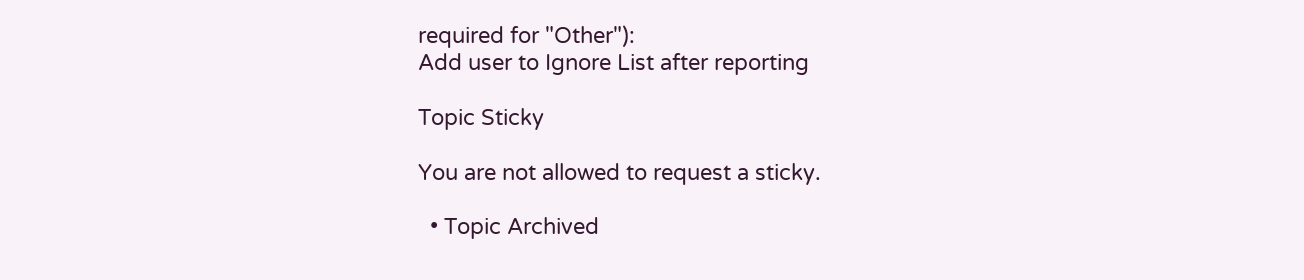required for "Other"):
Add user to Ignore List after reporting

Topic Sticky

You are not allowed to request a sticky.

  • Topic Archived